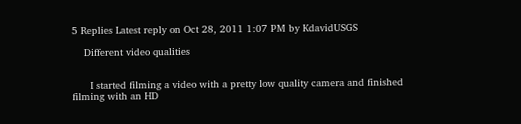5 Replies Latest reply on Oct 28, 2011 1:07 PM by KdavidUSGS

    Different video qualities


      I started filming a video with a pretty low quality camera and finished filming with an HD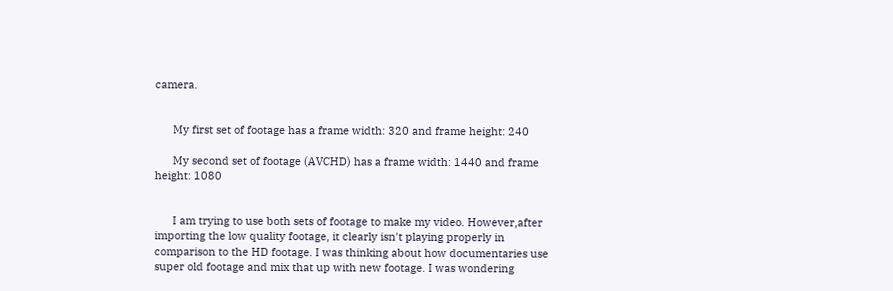camera.


      My first set of footage has a frame width: 320 and frame height: 240

      My second set of footage (AVCHD) has a frame width: 1440 and frame height: 1080


      I am trying to use both sets of footage to make my video. However,after importing the low quality footage, it clearly isn't playing properly in comparison to the HD footage. I was thinking about how documentaries use super old footage and mix that up with new footage. I was wondering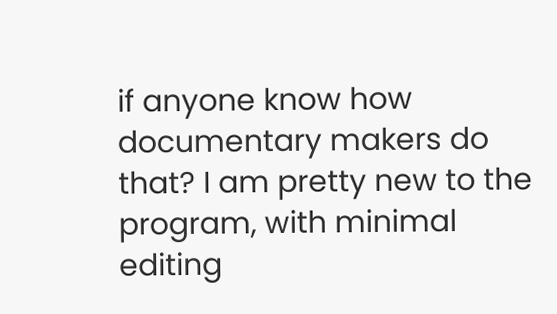if anyone know how documentary makers do that? I am pretty new to the program, with minimal editing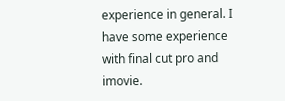experience in general. I have some experience with final cut pro and imovie.